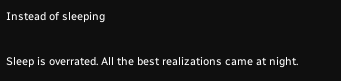Instead of sleeping

Sleep is overrated. All the best realizations came at night.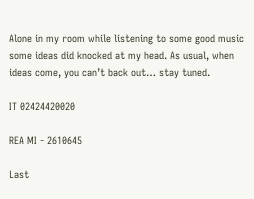Alone in my room while listening to some good music some ideas did knocked at my head. As usual, when ideas come, you can’t back out… stay tuned.

IT 02424420020

REA MI - 2610645

Last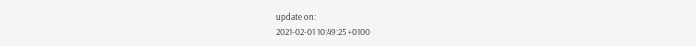update on:
2021-02-01 10:49:25 +0100